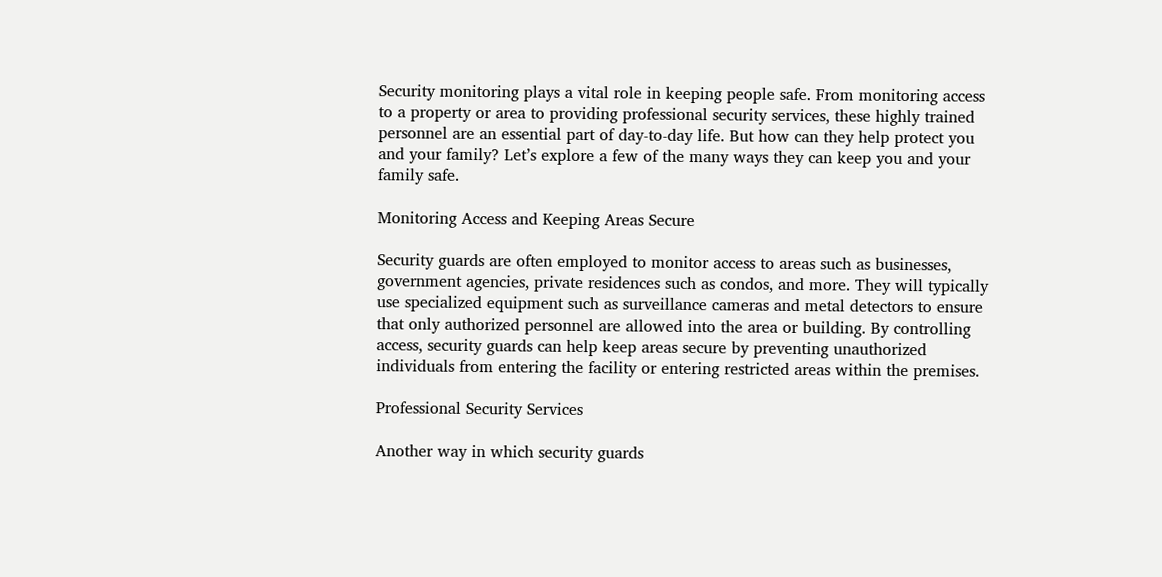Security monitoring plays a vital role in keeping people safe. From monitoring access to a property or area to providing professional security services, these highly trained personnel are an essential part of day-to-day life. But how can they help protect you and your family? Let’s explore a few of the many ways they can keep you and your family safe.

Monitoring Access and Keeping Areas Secure

Security guards are often employed to monitor access to areas such as businesses, government agencies, private residences such as condos, and more. They will typically use specialized equipment such as surveillance cameras and metal detectors to ensure that only authorized personnel are allowed into the area or building. By controlling access, security guards can help keep areas secure by preventing unauthorized individuals from entering the facility or entering restricted areas within the premises.

Professional Security Services

Another way in which security guards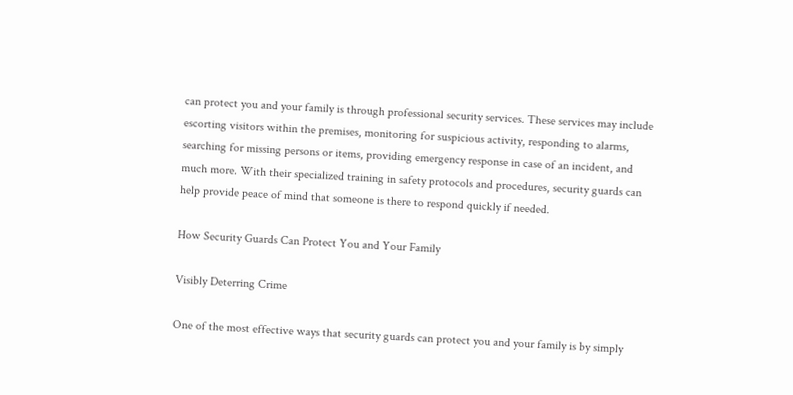can protect you and your family is through professional security services. These services may include escorting visitors within the premises, monitoring for suspicious activity, responding to alarms, searching for missing persons or items, providing emergency response in case of an incident, and much more. With their specialized training in safety protocols and procedures, security guards can help provide peace of mind that someone is there to respond quickly if needed.

How Security Guards Can Protect You and Your Family

Visibly Deterring Crime

One of the most effective ways that security guards can protect you and your family is by simply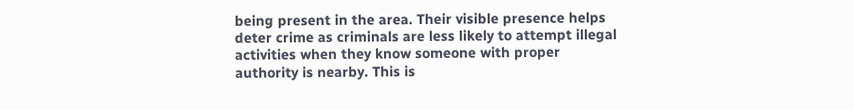being present in the area. Their visible presence helps deter crime as criminals are less likely to attempt illegal activities when they know someone with proper authority is nearby. This is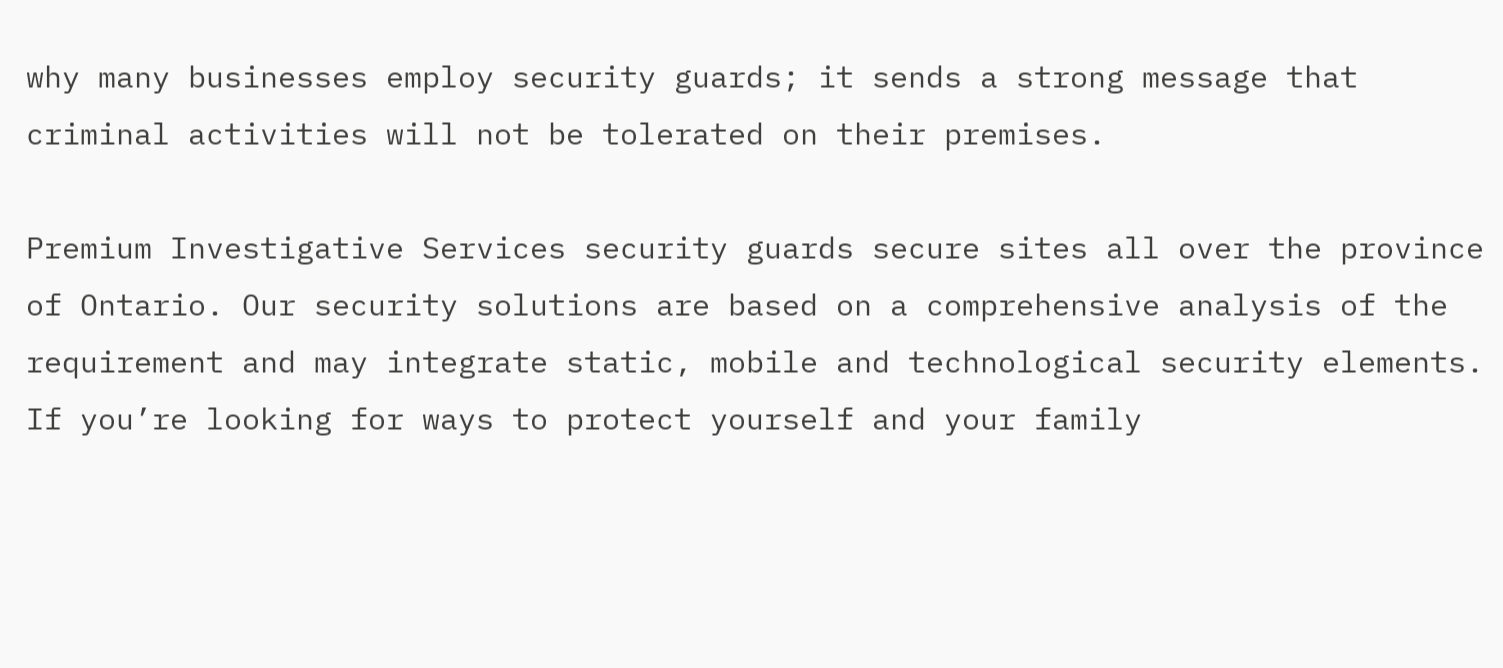why many businesses employ security guards; it sends a strong message that criminal activities will not be tolerated on their premises.

Premium Investigative Services security guards secure sites all over the province of Ontario. Our security solutions are based on a comprehensive analysis of the requirement and may integrate static, mobile and technological security elements. If you’re looking for ways to protect yourself and your family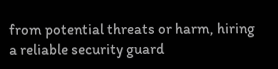from potential threats or harm, hiring a reliable security guard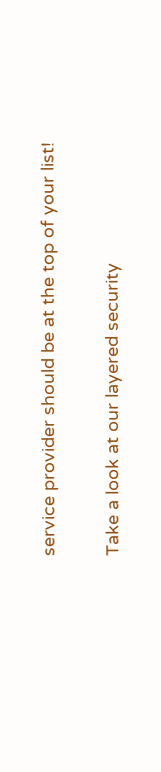service provider should be at the top of your list!

Take a look at our layered security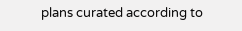plans curated according to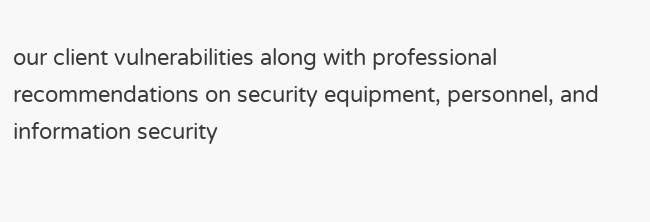our client vulnerabilities along with professional recommendations on security equipment, personnel, and information security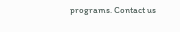programs. Contact us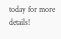today for more details!